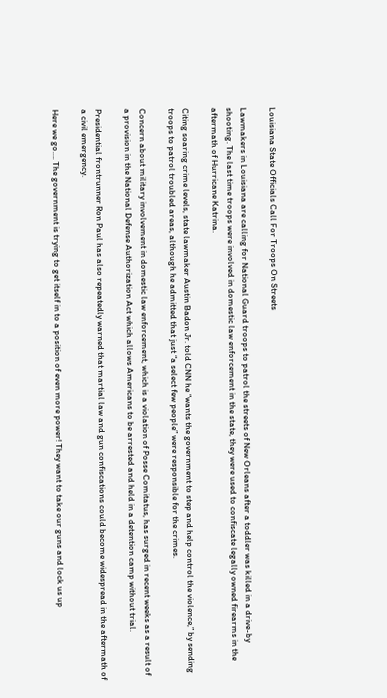Louisiana State Officials Call For Troops On Streets

Lawmakers in Louisiana are calling for National Guard troops to patrol the streets of New Orleans after a toddler was killed in a drive-by shooting. The last time troops were involved in domestic law enforcement in the state, they were used to confiscate legally owned firearms in the aftermath of Hurricane Katrina.

Citing soaring crime levels, state lawmaker Austin Badon Jr. told CNN he “wants the government to step and help control the violence,” by sending troops to patrol troubled areas, although he admitted that just “a select few people” were responsible for the crimes.

Concern about military involvement in domestic law enforcement, which is a violation of Posse Comitatus, has surged in recent weeks as a result of a provision in the National Defense Authorization Act which allows Americans to be arrested and held in a detention camp without trial.

Presidential frontrunner Ron Paul has also repeatedly warned that martial law and gun confiscations could become widespread in the aftermath of a civil emergency.

Here we go…. The government is trying to get itself in to a position of even more power! They want to take our guns and lock us up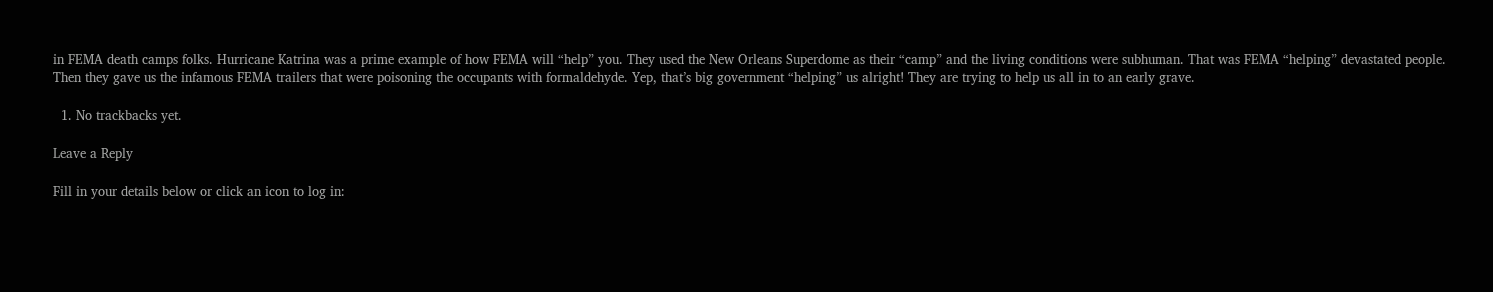in FEMA death camps folks. Hurricane Katrina was a prime example of how FEMA will “help” you. They used the New Orleans Superdome as their “camp” and the living conditions were subhuman. That was FEMA “helping” devastated people. Then they gave us the infamous FEMA trailers that were poisoning the occupants with formaldehyde. Yep, that’s big government “helping” us alright! They are trying to help us all in to an early grave.

  1. No trackbacks yet.

Leave a Reply

Fill in your details below or click an icon to log in: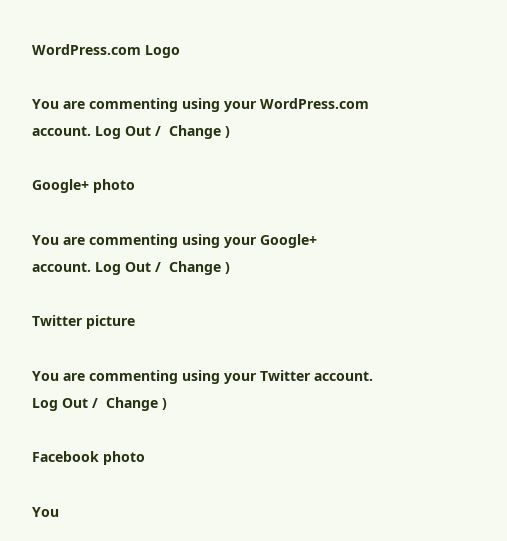WordPress.com Logo

You are commenting using your WordPress.com account. Log Out /  Change )

Google+ photo

You are commenting using your Google+ account. Log Out /  Change )

Twitter picture

You are commenting using your Twitter account. Log Out /  Change )

Facebook photo

You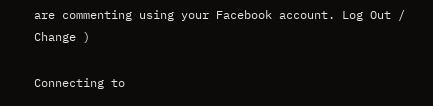are commenting using your Facebook account. Log Out /  Change )

Connecting to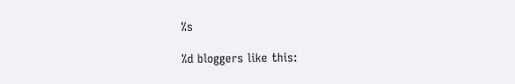%s

%d bloggers like this: